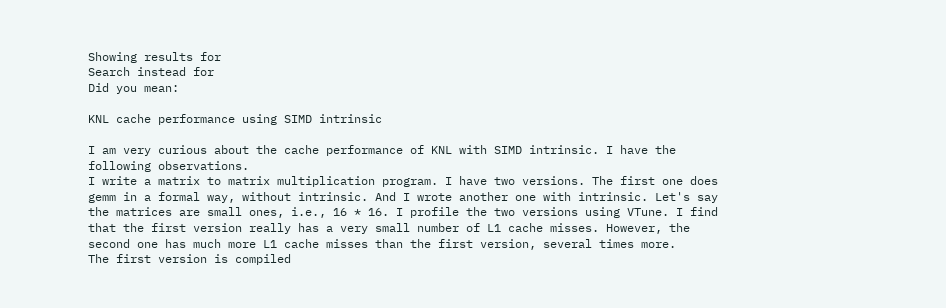Showing results for
Search instead for
Did you mean:

KNL cache performance using SIMD intrinsic

I am very curious about the cache performance of KNL with SIMD intrinsic. I have the following observations.
I write a matrix to matrix multiplication program. I have two versions. The first one does gemm in a formal way, without intrinsic. And I wrote another one with intrinsic. Let's say the matrices are small ones, i.e., 16 * 16. I profile the two versions using VTune. I find that the first version really has a very small number of L1 cache misses. However, the second one has much more L1 cache misses than the first version, several times more.
The first version is compiled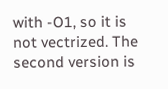with -O1, so it is not vectrized. The second version is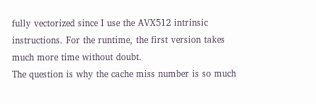fully vectorized since I use the AVX512 intrinsic instructions. For the runtime, the first version takes much more time without doubt.
The question is why the cache miss number is so much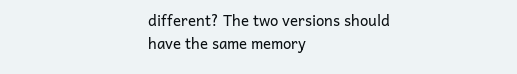different? The two versions should have the same memory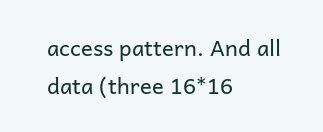access pattern. And all data (three 16*16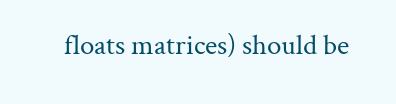floats matrices) should be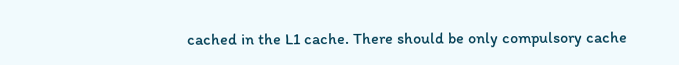cached in the L1 cache. There should be only compulsory cache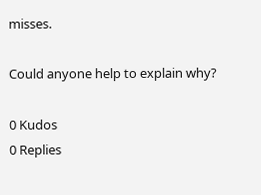misses.

Could anyone help to explain why?

0 Kudos
0 Replies